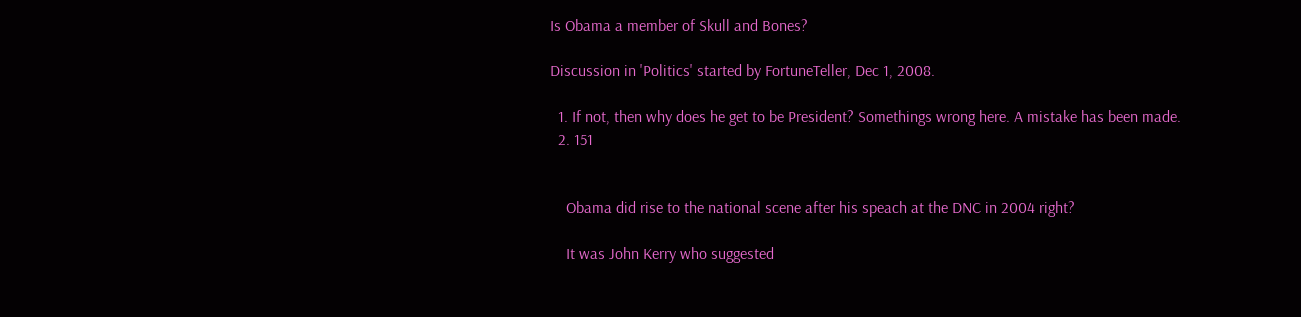Is Obama a member of Skull and Bones?

Discussion in 'Politics' started by FortuneTeller, Dec 1, 2008.

  1. If not, then why does he get to be President? Somethings wrong here. A mistake has been made.
  2. 151


    Obama did rise to the national scene after his speach at the DNC in 2004 right?

    It was John Kerry who suggested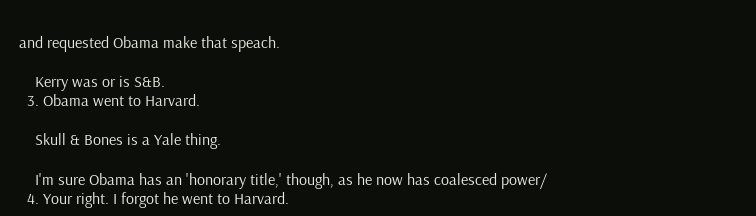and requested Obama make that speach.

    Kerry was or is S&B.
  3. Obama went to Harvard.

    Skull & Bones is a Yale thing.

    I'm sure Obama has an 'honorary title,' though, as he now has coalesced power/
  4. Your right. I forgot he went to Harvard.